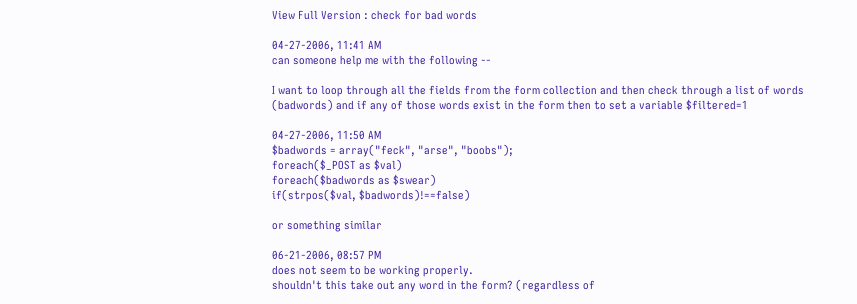View Full Version : check for bad words

04-27-2006, 11:41 AM
can someone help me with the following --

I want to loop through all the fields from the form collection and then check through a list of words (badwords) and if any of those words exist in the form then to set a variable $filtered=1

04-27-2006, 11:50 AM
$badwords = array("feck", "arse", "boobs");
foreach($_POST as $val)
foreach($badwords as $swear)
if(strpos($val, $badwords)!==false)

or something similar

06-21-2006, 08:57 PM
does not seem to be working properly.
shouldn't this take out any word in the form? (regardless of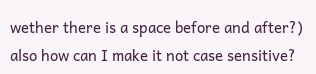wether there is a space before and after?)
also how can I make it not case sensitive?